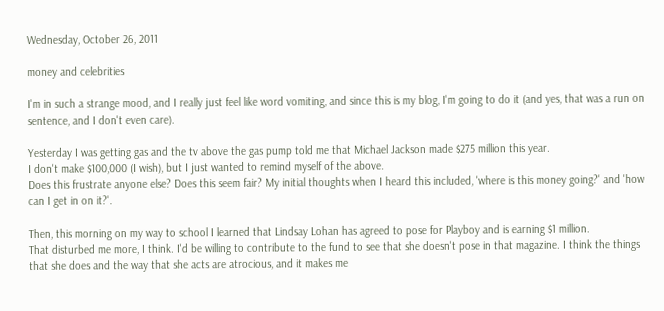Wednesday, October 26, 2011

money and celebrities

I'm in such a strange mood, and I really just feel like word vomiting, and since this is my blog, I'm going to do it (and yes, that was a run on sentence, and I don't even care).

Yesterday I was getting gas and the tv above the gas pump told me that Michael Jackson made $275 million this year.
I don't make $100,000 (I wish), but I just wanted to remind myself of the above.
Does this frustrate anyone else? Does this seem fair? My initial thoughts when I heard this included, 'where is this money going?' and 'how can I get in on it?'.

Then, this morning on my way to school I learned that Lindsay Lohan has agreed to pose for Playboy and is earning $1 million.
That disturbed me more, I think. I'd be willing to contribute to the fund to see that she doesn't pose in that magazine. I think the things that she does and the way that she acts are atrocious, and it makes me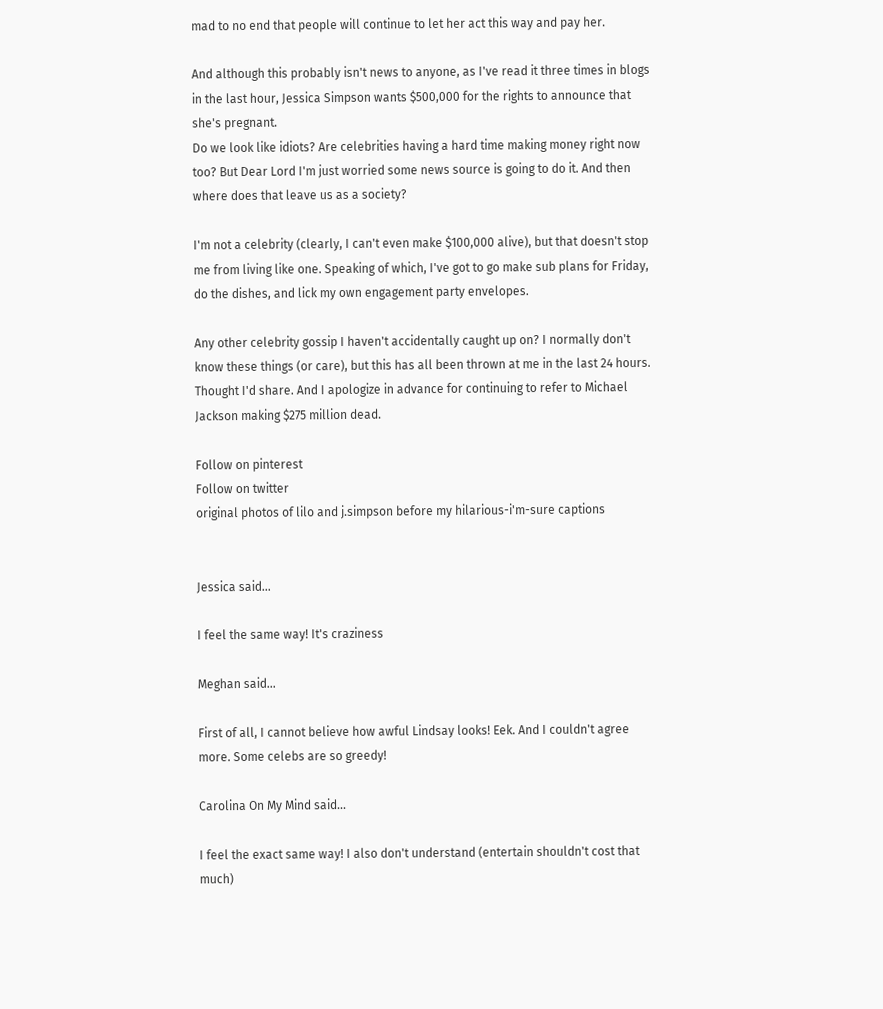mad to no end that people will continue to let her act this way and pay her.

And although this probably isn't news to anyone, as I've read it three times in blogs in the last hour, Jessica Simpson wants $500,000 for the rights to announce that she's pregnant.
Do we look like idiots? Are celebrities having a hard time making money right now too? But Dear Lord I'm just worried some news source is going to do it. And then where does that leave us as a society?

I'm not a celebrity (clearly, I can't even make $100,000 alive), but that doesn't stop me from living like one. Speaking of which, I've got to go make sub plans for Friday, do the dishes, and lick my own engagement party envelopes.

Any other celebrity gossip I haven't accidentally caught up on? I normally don't know these things (or care), but this has all been thrown at me in the last 24 hours. Thought I'd share. And I apologize in advance for continuing to refer to Michael Jackson making $275 million dead.

Follow on pinterest
Follow on twitter
original photos of lilo and j.simpson before my hilarious-i'm-sure captions


Jessica said...

I feel the same way! It's craziness

Meghan said...

First of all, I cannot believe how awful Lindsay looks! Eek. And I couldn't agree more. Some celebs are so greedy!

Carolina On My Mind said...

I feel the exact same way! I also don't understand (entertain shouldn't cost that much)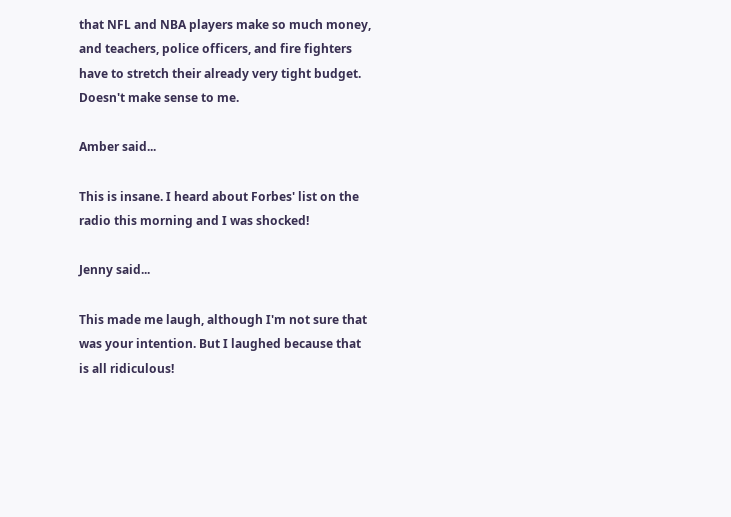that NFL and NBA players make so much money, and teachers, police officers, and fire fighters have to stretch their already very tight budget. Doesn't make sense to me.

Amber said...

This is insane. I heard about Forbes' list on the radio this morning and I was shocked!

Jenny said...

This made me laugh, although I'm not sure that was your intention. But I laughed because that is all ridiculous!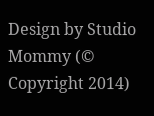Design by Studio Mommy (© Copyright 2014)